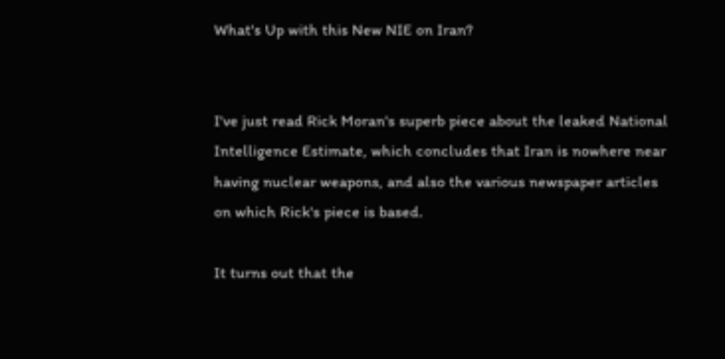What's Up with this New NIE on Iran?


I've just read Rick Moran's superb piece about the leaked National Intelligence Estimate, which concludes that Iran is nowhere near having nuclear weapons, and also the various newspaper articles on which Rick's piece is based.

It turns out that the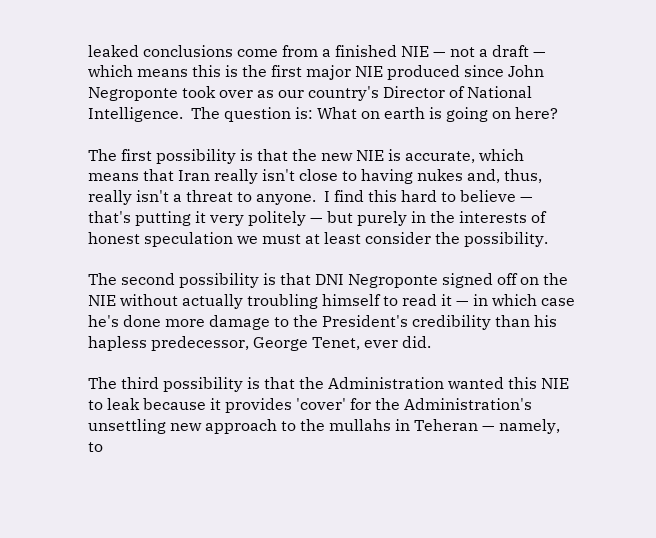leaked conclusions come from a finished NIE — not a draft — which means this is the first major NIE produced since John Negroponte took over as our country's Director of National Intelligence.  The question is: What on earth is going on here?

The first possibility is that the new NIE is accurate, which means that Iran really isn't close to having nukes and, thus, really isn't a threat to anyone.  I find this hard to believe — that's putting it very politely — but purely in the interests of honest speculation we must at least consider the possibility.

The second possibility is that DNI Negroponte signed off on the NIE without actually troubling himself to read it — in which case he's done more damage to the President's credibility than his hapless predecessor, George Tenet, ever did.

The third possibility is that the Administration wanted this NIE to leak because it provides 'cover' for the Administration's unsettling new approach to the mullahs in Teheran — namely, to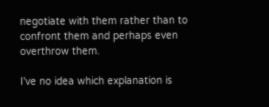negotiate with them rather than to confront them and perhaps even overthrow them.

I've no idea which explanation is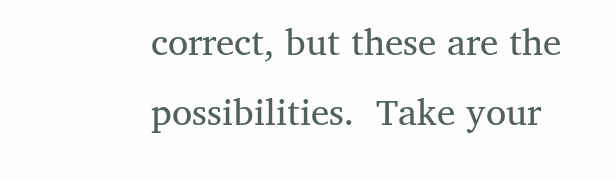correct, but these are the possibilities.  Take your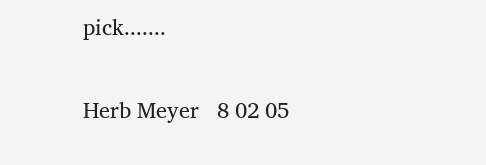pick.......

Herb Meyer   8 02 05